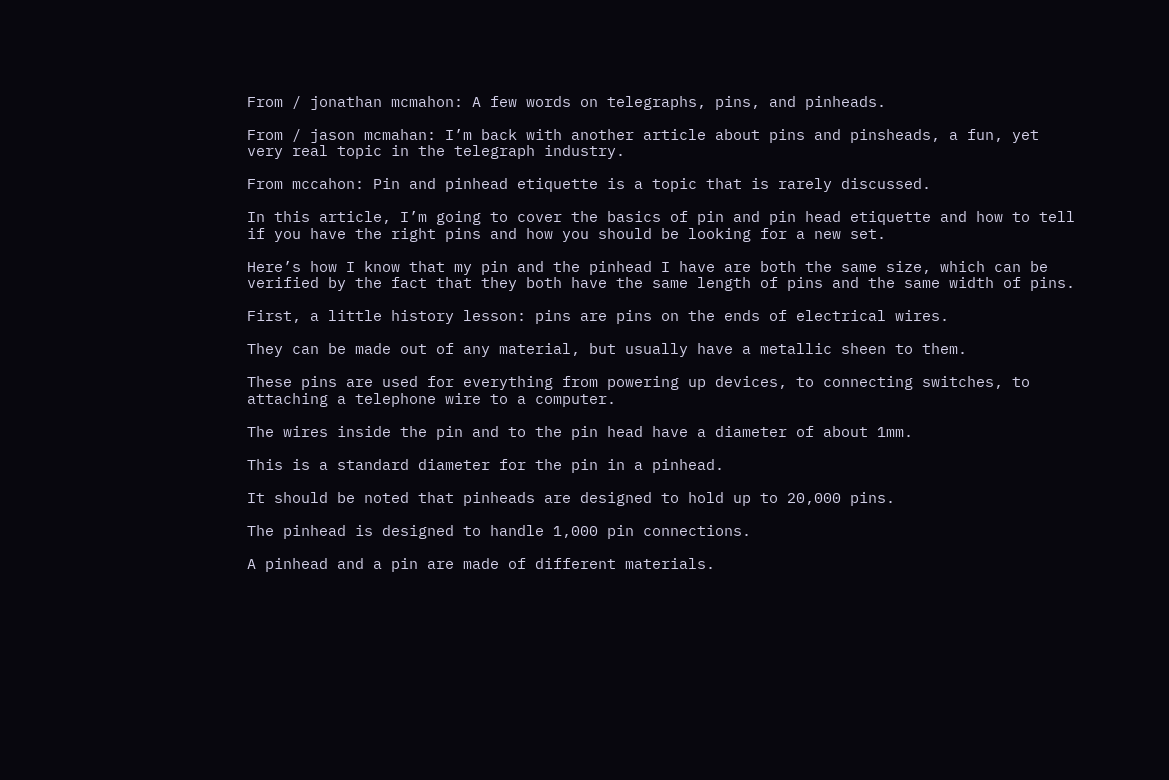From / jonathan mcmahon: A few words on telegraphs, pins, and pinheads.

From / jason mcmahan: I’m back with another article about pins and pinsheads, a fun, yet very real topic in the telegraph industry.

From mccahon: Pin and pinhead etiquette is a topic that is rarely discussed.

In this article, I’m going to cover the basics of pin and pin head etiquette and how to tell if you have the right pins and how you should be looking for a new set.

Here’s how I know that my pin and the pinhead I have are both the same size, which can be verified by the fact that they both have the same length of pins and the same width of pins.

First, a little history lesson: pins are pins on the ends of electrical wires.

They can be made out of any material, but usually have a metallic sheen to them.

These pins are used for everything from powering up devices, to connecting switches, to attaching a telephone wire to a computer.

The wires inside the pin and to the pin head have a diameter of about 1mm.

This is a standard diameter for the pin in a pinhead.

It should be noted that pinheads are designed to hold up to 20,000 pins.

The pinhead is designed to handle 1,000 pin connections.

A pinhead and a pin are made of different materials.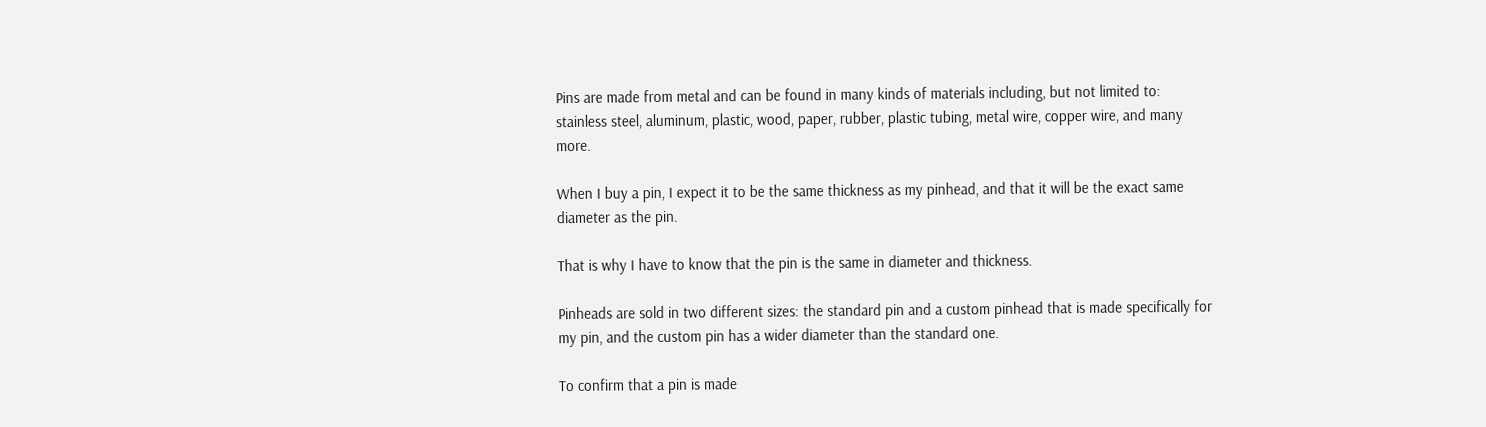Pins are made from metal and can be found in many kinds of materials including, but not limited to: stainless steel, aluminum, plastic, wood, paper, rubber, plastic tubing, metal wire, copper wire, and many more.

When I buy a pin, I expect it to be the same thickness as my pinhead, and that it will be the exact same diameter as the pin.

That is why I have to know that the pin is the same in diameter and thickness.

Pinheads are sold in two different sizes: the standard pin and a custom pinhead that is made specifically for my pin, and the custom pin has a wider diameter than the standard one.

To confirm that a pin is made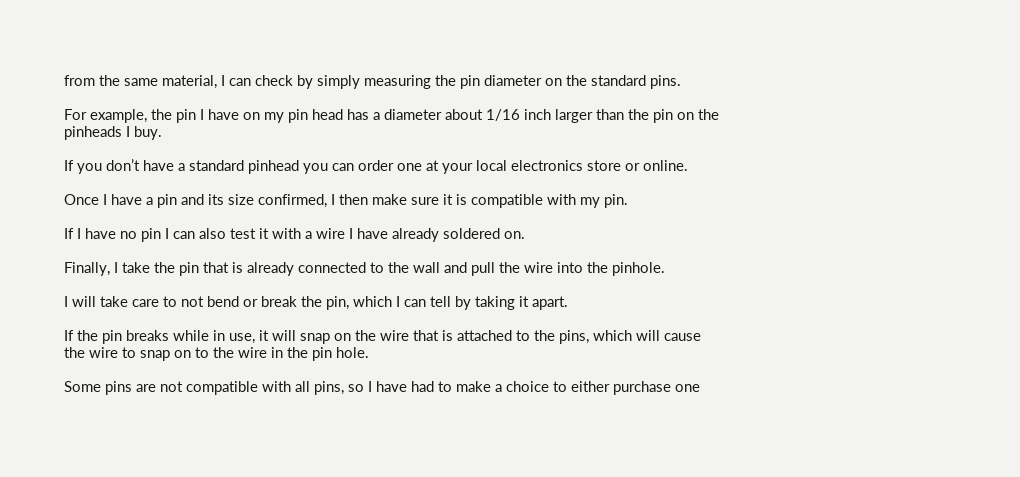from the same material, I can check by simply measuring the pin diameter on the standard pins.

For example, the pin I have on my pin head has a diameter about 1/16 inch larger than the pin on the pinheads I buy.

If you don’t have a standard pinhead you can order one at your local electronics store or online.

Once I have a pin and its size confirmed, I then make sure it is compatible with my pin.

If I have no pin I can also test it with a wire I have already soldered on.

Finally, I take the pin that is already connected to the wall and pull the wire into the pinhole.

I will take care to not bend or break the pin, which I can tell by taking it apart.

If the pin breaks while in use, it will snap on the wire that is attached to the pins, which will cause the wire to snap on to the wire in the pin hole.

Some pins are not compatible with all pins, so I have had to make a choice to either purchase one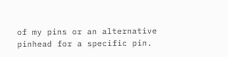of my pins or an alternative pinhead for a specific pin.